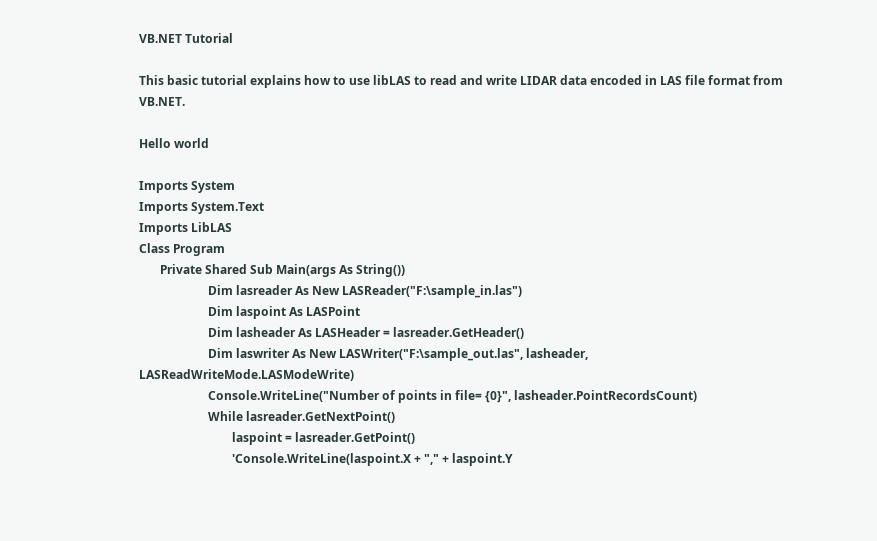VB.NET Tutorial

This basic tutorial explains how to use libLAS to read and write LIDAR data encoded in LAS file format from VB.NET.

Hello world

Imports System
Imports System.Text
Imports LibLAS
Class Program
       Private Shared Sub Main(args As String())
                       Dim lasreader As New LASReader("F:\sample_in.las")
                       Dim laspoint As LASPoint
                       Dim lasheader As LASHeader = lasreader.GetHeader()
                       Dim laswriter As New LASWriter("F:\sample_out.las", lasheader, LASReadWriteMode.LASModeWrite)
                       Console.WriteLine("Number of points in file= {0}", lasheader.PointRecordsCount)
                       While lasreader.GetNextPoint()
                               laspoint = lasreader.GetPoint()
                               'Console.WriteLine(laspoint.X + "," + laspoint.Y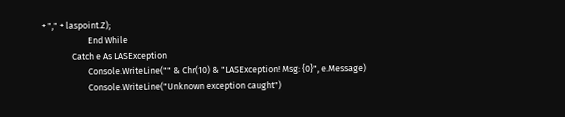+ "," + laspoint.Z);
                       End While
               Catch e As LASException
                       Console.WriteLine("" & Chr(10) & "LASException! Msg: {0}", e.Message)
                       Console.WriteLine("Unknown exception caught")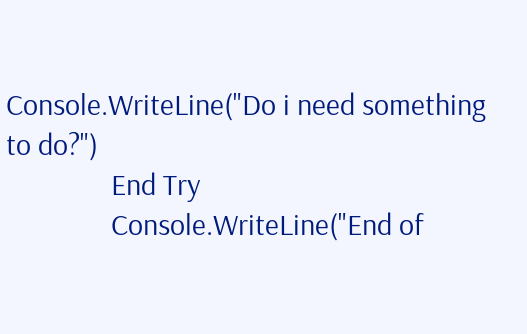Console.WriteLine("Do i need something to do?")
               End Try
               Console.WriteLine("End of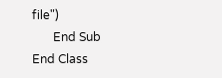file")
       End Sub
End Class